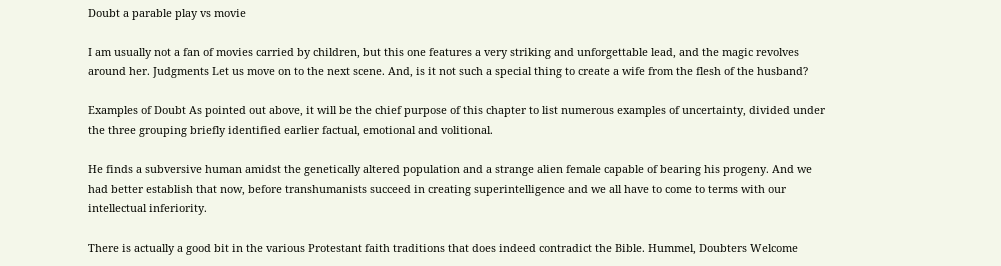Doubt a parable play vs movie

I am usually not a fan of movies carried by children, but this one features a very striking and unforgettable lead, and the magic revolves around her. Judgments Let us move on to the next scene. And, is it not such a special thing to create a wife from the flesh of the husband?

Examples of Doubt As pointed out above, it will be the chief purpose of this chapter to list numerous examples of uncertainty, divided under the three grouping briefly identified earlier factual, emotional and volitional.

He finds a subversive human amidst the genetically altered population and a strange alien female capable of bearing his progeny. And we had better establish that now, before transhumanists succeed in creating superintelligence and we all have to come to terms with our intellectual inferiority.

There is actually a good bit in the various Protestant faith traditions that does indeed contradict the Bible. Hummel, Doubters Welcome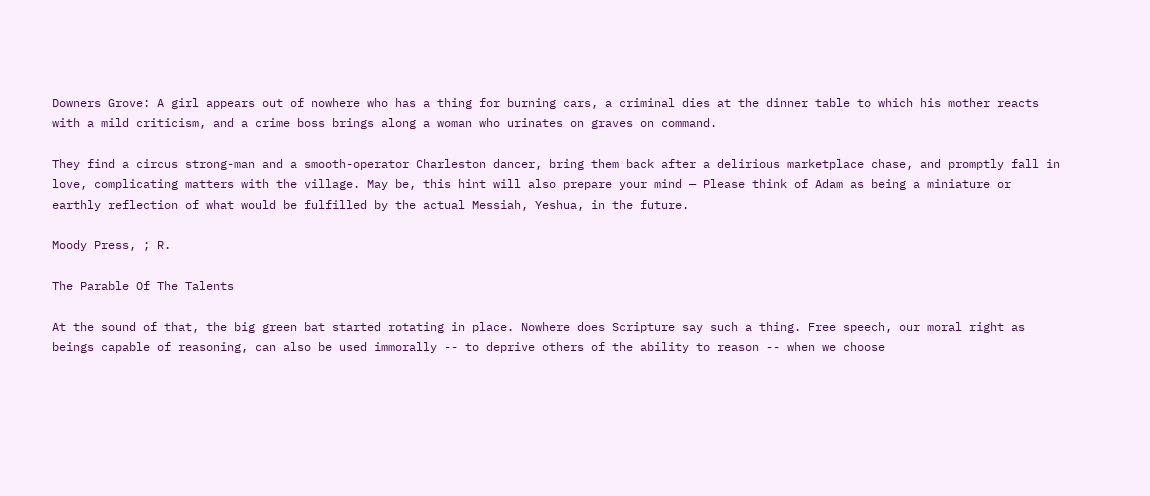Downers Grove: A girl appears out of nowhere who has a thing for burning cars, a criminal dies at the dinner table to which his mother reacts with a mild criticism, and a crime boss brings along a woman who urinates on graves on command.

They find a circus strong-man and a smooth-operator Charleston dancer, bring them back after a delirious marketplace chase, and promptly fall in love, complicating matters with the village. May be, this hint will also prepare your mind — Please think of Adam as being a miniature or earthly reflection of what would be fulfilled by the actual Messiah, Yeshua, in the future.

Moody Press, ; R.

The Parable Of The Talents

At the sound of that, the big green bat started rotating in place. Nowhere does Scripture say such a thing. Free speech, our moral right as beings capable of reasoning, can also be used immorally -- to deprive others of the ability to reason -- when we choose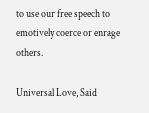to use our free speech to emotively coerce or enrage others.

Universal Love, Said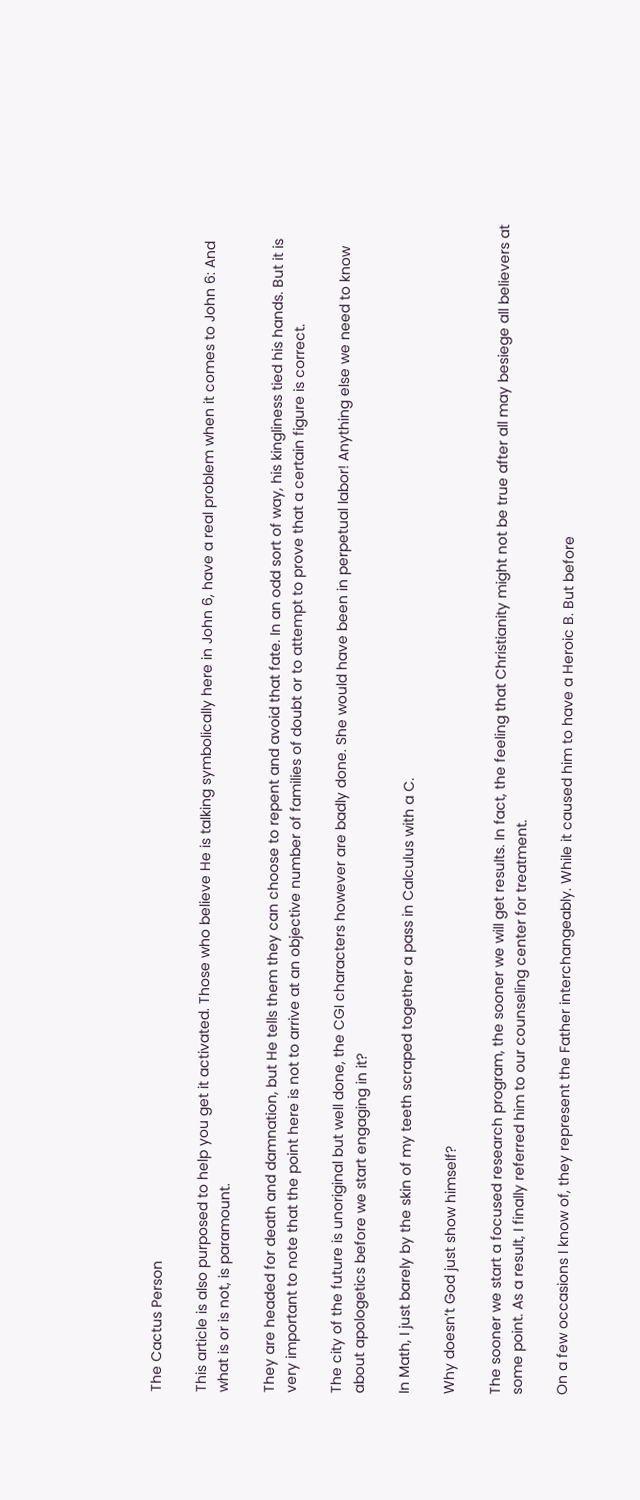The Cactus Person

This article is also purposed to help you get it activated. Those who believe He is talking symbolically here in John 6, have a real problem when it comes to John 6: And what is or is not, is paramount.

They are headed for death and damnation, but He tells them they can choose to repent and avoid that fate. In an odd sort of way, his kingliness tied his hands. But it is very important to note that the point here is not to arrive at an objective number of families of doubt or to attempt to prove that a certain figure is correct.

The city of the future is unoriginal but well done, the CGI characters however are badly done. She would have been in perpetual labor! Anything else we need to know about apologetics before we start engaging in it?

In Math, I just barely by the skin of my teeth scraped together a pass in Calculus with a C.

Why doesn’t God just show himself?

The sooner we start a focused research program, the sooner we will get results. In fact, the feeling that Christianity might not be true after all may besiege all believers at some point. As a result, I finally referred him to our counseling center for treatment.

On a few occasions I know of, they represent the Father interchangeably. While it caused him to have a Heroic B. But before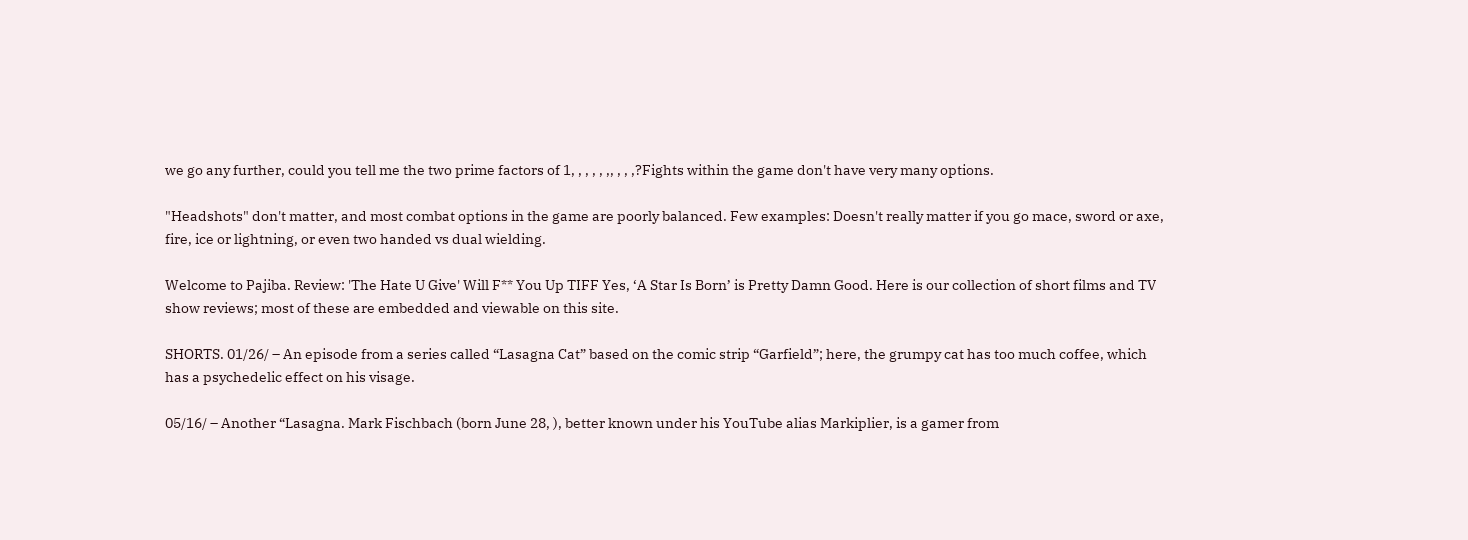we go any further, could you tell me the two prime factors of 1, , , , , ,, , , ,?Fights within the game don't have very many options.

"Headshots" don't matter, and most combat options in the game are poorly balanced. Few examples: Doesn't really matter if you go mace, sword or axe, fire, ice or lightning, or even two handed vs dual wielding.

Welcome to Pajiba. Review: 'The Hate U Give' Will F** You Up TIFF Yes, ‘A Star Is Born’ is Pretty Damn Good. Here is our collection of short films and TV show reviews; most of these are embedded and viewable on this site.

SHORTS. 01/26/ – An episode from a series called “Lasagna Cat” based on the comic strip “Garfield”; here, the grumpy cat has too much coffee, which has a psychedelic effect on his visage.

05/16/ – Another “Lasagna. Mark Fischbach (born June 28, ), better known under his YouTube alias Markiplier, is a gamer from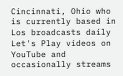Cincinnati, Ohio who is currently based in Los broadcasts daily Let's Play videos on YouTube and occasionally streams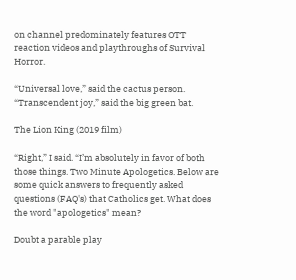on channel predominately features OTT reaction videos and playthroughs of Survival Horror.

“Universal love,” said the cactus person. “Transcendent joy,” said the big green bat.

The Lion King (2019 film)

“Right,” I said. “I’m absolutely in favor of both those things. Two Minute Apologetics. Below are some quick answers to frequently asked questions (FAQ's) that Catholics get. What does the word "apologetics" mean?

Doubt a parable play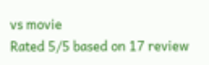vs movie
Rated 5/5 based on 17 review